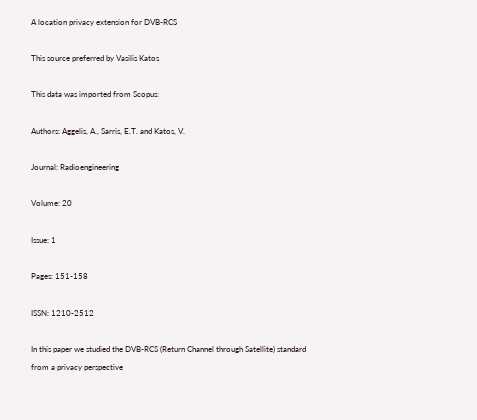A location privacy extension for DVB-RCS

This source preferred by Vasilis Katos

This data was imported from Scopus:

Authors: Aggelis, A., Sarris, E.T. and Katos, V.

Journal: Radioengineering

Volume: 20

Issue: 1

Pages: 151-158

ISSN: 1210-2512

In this paper we studied the DVB-RCS (Return Channel through Satellite) standard from a privacy perspective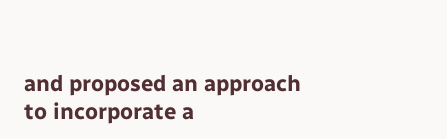and proposed an approach to incorporate a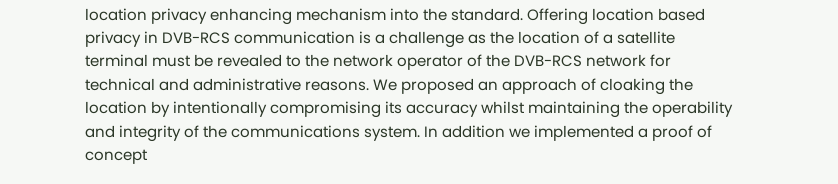location privacy enhancing mechanism into the standard. Offering location based privacy in DVB-RCS communication is a challenge as the location of a satellite terminal must be revealed to the network operator of the DVB-RCS network for technical and administrative reasons. We proposed an approach of cloaking the location by intentionally compromising its accuracy whilst maintaining the operability and integrity of the communications system. In addition we implemented a proof of concept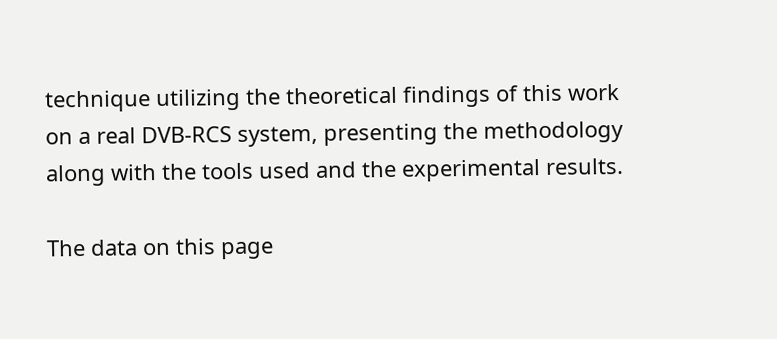technique utilizing the theoretical findings of this work on a real DVB-RCS system, presenting the methodology along with the tools used and the experimental results.

The data on this page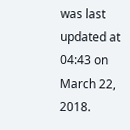was last updated at 04:43 on March 22, 2018.